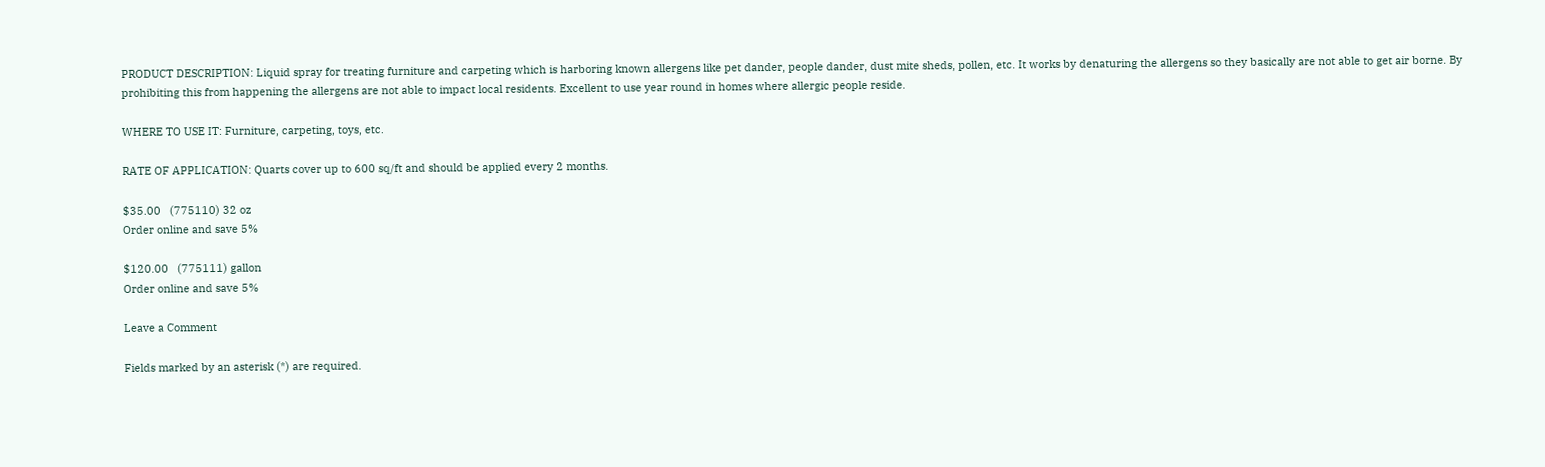PRODUCT DESCRIPTION: Liquid spray for treating furniture and carpeting which is harboring known allergens like pet dander, people dander, dust mite sheds, pollen, etc. It works by denaturing the allergens so they basically are not able to get air borne. By prohibiting this from happening the allergens are not able to impact local residents. Excellent to use year round in homes where allergic people reside.

WHERE TO USE IT: Furniture, carpeting, toys, etc.

RATE OF APPLICATION: Quarts cover up to 600 sq/ft and should be applied every 2 months.

$35.00   (775110) 32 oz
Order online and save 5%

$120.00   (775111) gallon
Order online and save 5%

Leave a Comment

Fields marked by an asterisk (*) are required.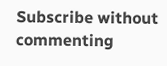Subscribe without commenting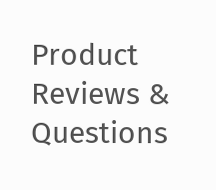Product Reviews & Questions